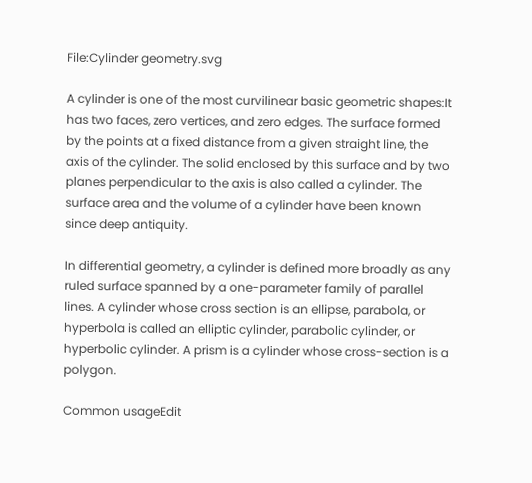File:Cylinder geometry.svg

A cylinder is one of the most curvilinear basic geometric shapes:It has two faces, zero vertices, and zero edges. The surface formed by the points at a fixed distance from a given straight line, the axis of the cylinder. The solid enclosed by this surface and by two planes perpendicular to the axis is also called a cylinder. The surface area and the volume of a cylinder have been known since deep antiquity.

In differential geometry, a cylinder is defined more broadly as any ruled surface spanned by a one-parameter family of parallel lines. A cylinder whose cross section is an ellipse, parabola, or hyperbola is called an elliptic cylinder, parabolic cylinder, or hyperbolic cylinder. A prism is a cylinder whose cross-section is a polygon.

Common usageEdit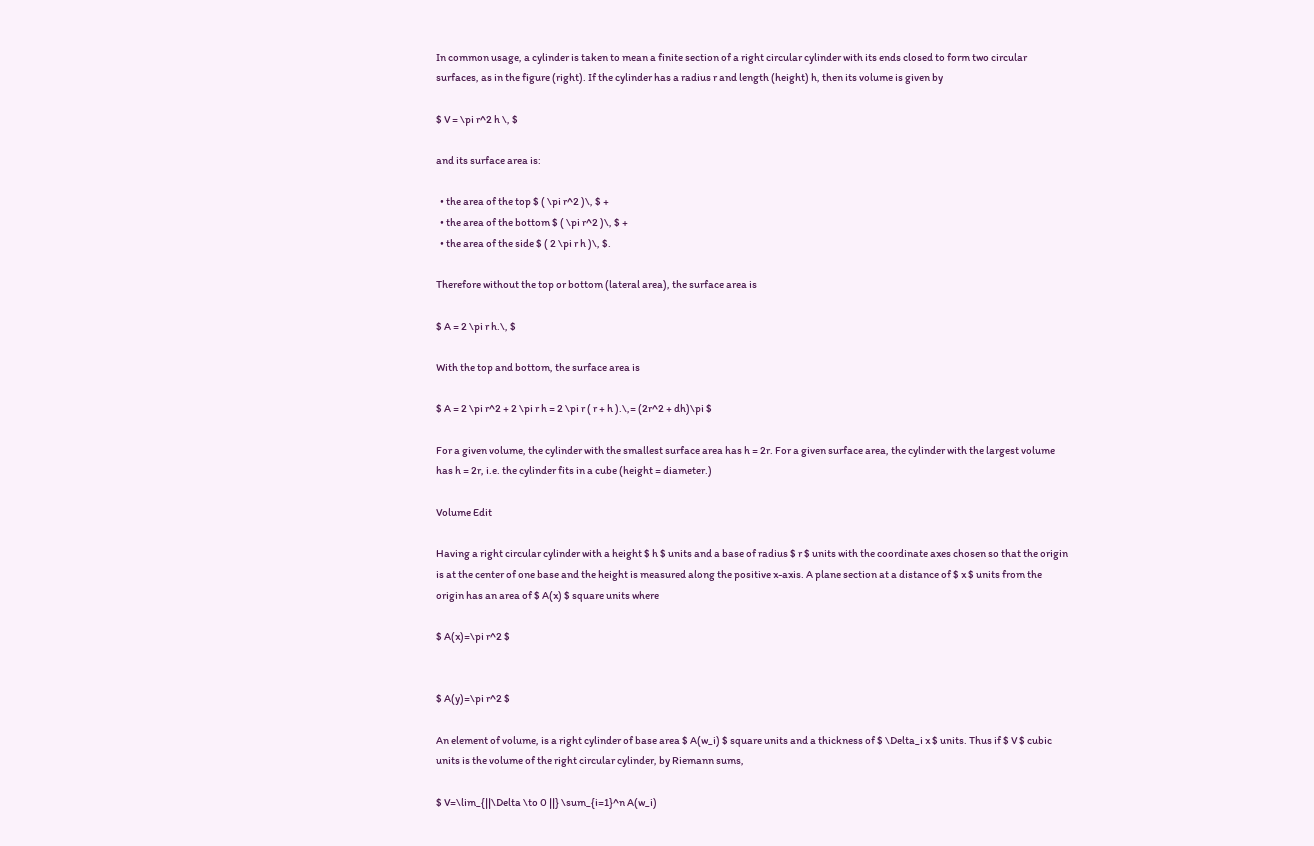In common usage, a cylinder is taken to mean a finite section of a right circular cylinder with its ends closed to form two circular surfaces, as in the figure (right). If the cylinder has a radius r and length (height) h, then its volume is given by

$ V = \pi r^2 h \, $

and its surface area is:

  • the area of the top $ ( \pi r^2 )\, $ +
  • the area of the bottom $ ( \pi r^2 )\, $ +
  • the area of the side $ ( 2 \pi r h )\, $.

Therefore without the top or bottom (lateral area), the surface area is

$ A = 2 \pi r h.\, $

With the top and bottom, the surface area is

$ A = 2 \pi r^2 + 2 \pi r h = 2 \pi r ( r + h ).\,= (2r^2 + dh)\pi $

For a given volume, the cylinder with the smallest surface area has h = 2r. For a given surface area, the cylinder with the largest volume has h = 2r, i.e. the cylinder fits in a cube (height = diameter.)

Volume Edit

Having a right circular cylinder with a height $ h $ units and a base of radius $ r $ units with the coordinate axes chosen so that the origin is at the center of one base and the height is measured along the positive x-axis. A plane section at a distance of $ x $ units from the origin has an area of $ A(x) $ square units where

$ A(x)=\pi r^2 $


$ A(y)=\pi r^2 $

An element of volume, is a right cylinder of base area $ A(w_i) $ square units and a thickness of $ \Delta_i x $ units. Thus if $ V $ cubic units is the volume of the right circular cylinder, by Riemann sums,

$ V=\lim_{||\Delta \to 0 ||} \sum_{i=1}^n A(w_i)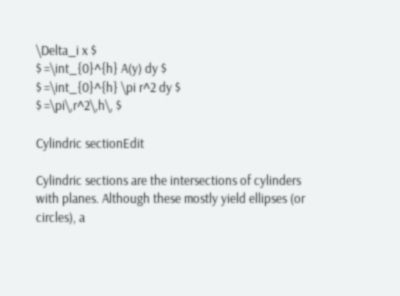\Delta_i x $
$ =\int_{0}^{h} A(y) dy $
$ =\int_{0}^{h} \pi r^2 dy $
$ =\pi\,r^2\,h\, $

Cylindric sectionEdit

Cylindric sections are the intersections of cylinders with planes. Although these mostly yield ellipses (or circles), a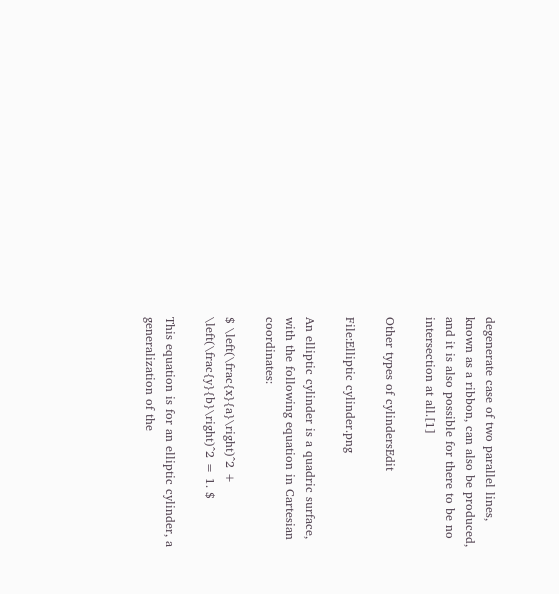degenerate case of two parallel lines, known as a ribbon, can also be produced, and it is also possible for there to be no intersection at all.[1]

Other types of cylindersEdit

File:Elliptic cylinder.png

An elliptic cylinder is a quadric surface, with the following equation in Cartesian coordinates:

$ \left(\frac{x}{a}\right)^2 + \left(\frac{y}{b}\right)^2 = 1. $

This equation is for an elliptic cylinder, a generalization of the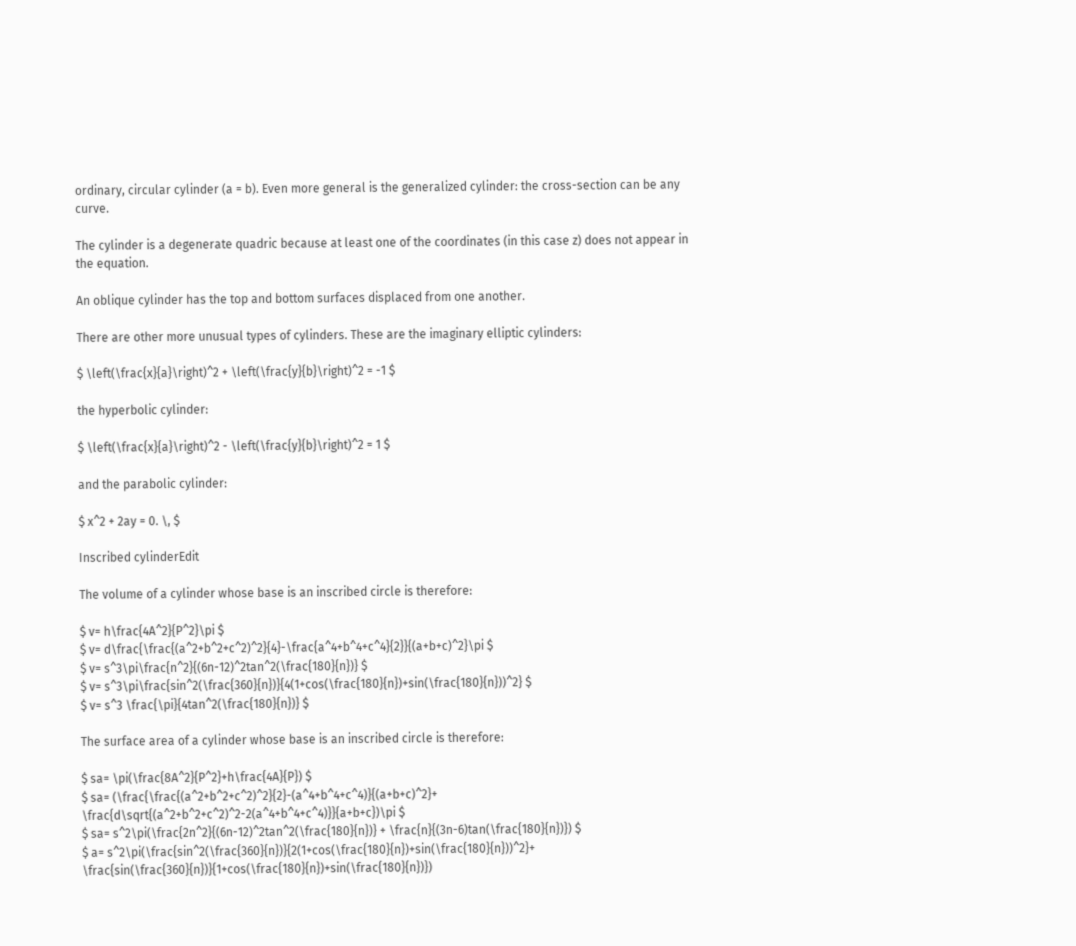ordinary, circular cylinder (a = b). Even more general is the generalized cylinder: the cross-section can be any curve.

The cylinder is a degenerate quadric because at least one of the coordinates (in this case z) does not appear in the equation.

An oblique cylinder has the top and bottom surfaces displaced from one another.

There are other more unusual types of cylinders. These are the imaginary elliptic cylinders:

$ \left(\frac{x}{a}\right)^2 + \left(\frac{y}{b}\right)^2 = -1 $

the hyperbolic cylinder:

$ \left(\frac{x}{a}\right)^2 - \left(\frac{y}{b}\right)^2 = 1 $

and the parabolic cylinder:

$ x^2 + 2ay = 0. \, $

Inscribed cylinderEdit

The volume of a cylinder whose base is an inscribed circle is therefore:

$ v= h\frac{4A^2}{P^2}\pi $
$ v= d\frac{\frac{(a^2+b^2+c^2)^2}{4}-\frac{a^4+b^4+c^4}{2}}{(a+b+c)^2}\pi $
$ v= s^3\pi\frac{n^2}{(6n-12)^2tan^2(\frac{180}{n})} $
$ v= s^3\pi\frac{sin^2(\frac{360}{n})}{4(1+cos(\frac{180}{n})+sin(\frac{180}{n}))^2} $
$ v= s^3 \frac{\pi}{4tan^2(\frac{180}{n})} $

The surface area of a cylinder whose base is an inscribed circle is therefore:

$ sa= \pi(\frac{8A^2}{P^2}+h\frac{4A}{P}) $
$ sa= (\frac{\frac{(a^2+b^2+c^2)^2}{2}-(a^4+b^4+c^4)}{(a+b+c)^2}+ \frac{d\sqrt{(a^2+b^2+c^2)^2-2(a^4+b^4+c^4)}}{a+b+c})\pi $
$ sa= s^2\pi(\frac{2n^2}{(6n-12)^2tan^2(\frac{180}{n})} + \frac{n}{(3n-6)tan(\frac{180}{n})}) $
$ a= s^2\pi(\frac{sin^2(\frac{360}{n})}{2(1+cos(\frac{180}{n})+sin(\frac{180}{n}))^2}+ \frac{sin(\frac{360}{n})}{1+cos(\frac{180}{n})+sin(\frac{180}{n})})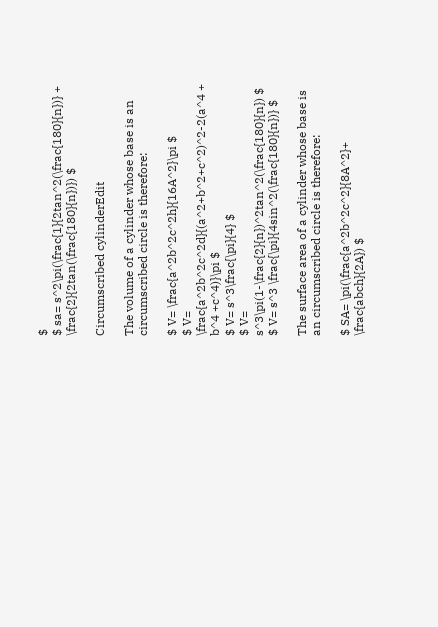$
$ sa= s^2\pi(\frac{1}{2tan^2(\frac{180}{n})} + \frac{2}{2tan(\frac{180}{n})}) $

Circumscribed cylinderEdit

The volume of a cylinder whose base is an circumscribed circle is therefore:

$ V= \frac{a^2b^2c^2h}{16A^2}\pi $
$ V= \frac{a^2b^2c^2d}{(a^2+b^2+c^2)^2-2(a^4 + b^4 +c^4)}\pi $
$ V= s^3\frac{\pi}{4} $
$ V= s^3\pi(1-\frac{2}{n})^2tan^2(\frac{180}{n}) $
$ V= s^3 \frac{\pi}{4sin^2(\frac{180}{n})} $

The surface area of a cylinder whose base is an circumscribed circle is therefore:

$ SA= \pi(\frac{a^2b^2c^2}{8A^2}+ \frac{abch}{2A}) $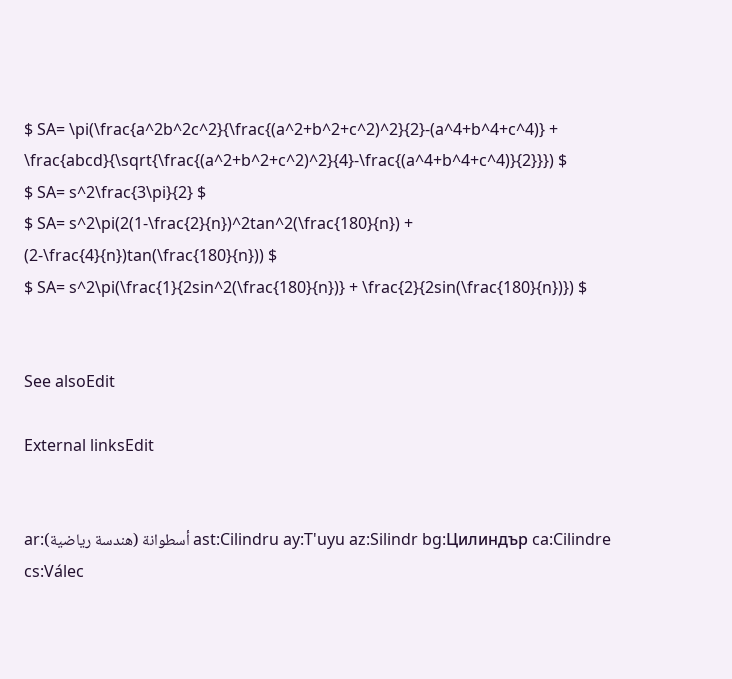$ SA= \pi(\frac{a^2b^2c^2}{\frac{(a^2+b^2+c^2)^2}{2}-(a^4+b^4+c^4)} + \frac{abcd}{\sqrt{\frac{(a^2+b^2+c^2)^2}{4}-\frac{(a^4+b^4+c^4)}{2}}}) $
$ SA= s^2\frac{3\pi}{2} $
$ SA= s^2\pi(2(1-\frac{2}{n})^2tan^2(\frac{180}{n}) + (2-\frac{4}{n})tan(\frac{180}{n})) $
$ SA= s^2\pi(\frac{1}{2sin^2(\frac{180}{n})} + \frac{2}{2sin(\frac{180}{n})}) $


See alsoEdit

External linksEdit


ar:أسطوانة (هندسة رياضية) ast:Cilindru ay:T'uyu az:Silindr bg:Цилиндър ca:Cilindre cs:Válec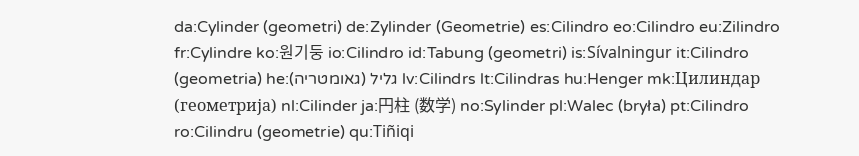da:Cylinder (geometri) de:Zylinder (Geometrie) es:Cilindro eo:Cilindro eu:Zilindro fr:Cylindre ko:원기둥 io:Cilindro id:Tabung (geometri) is:Sívalningur it:Cilindro (geometria) he:גליל (גאומטריה) lv:Cilindrs lt:Cilindras hu:Henger mk:Цилиндар (геометрија) nl:Cilinder ja:円柱 (数学) no:Sylinder pl:Walec (bryła) pt:Cilindro ro:Cilindru (geometrie) qu:Tiñiqi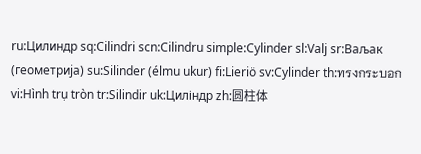ru:Цилиндр sq:Cilindri scn:Cilindru simple:Cylinder sl:Valj sr:Ваљак (геометрија) su:Silinder (élmu ukur) fi:Lieriö sv:Cylinder th:ทรงกระบอก vi:Hình trụ tròn tr:Silindir uk:Циліндр zh:圆柱体